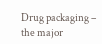Drug packaging – the major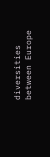diversities between Europe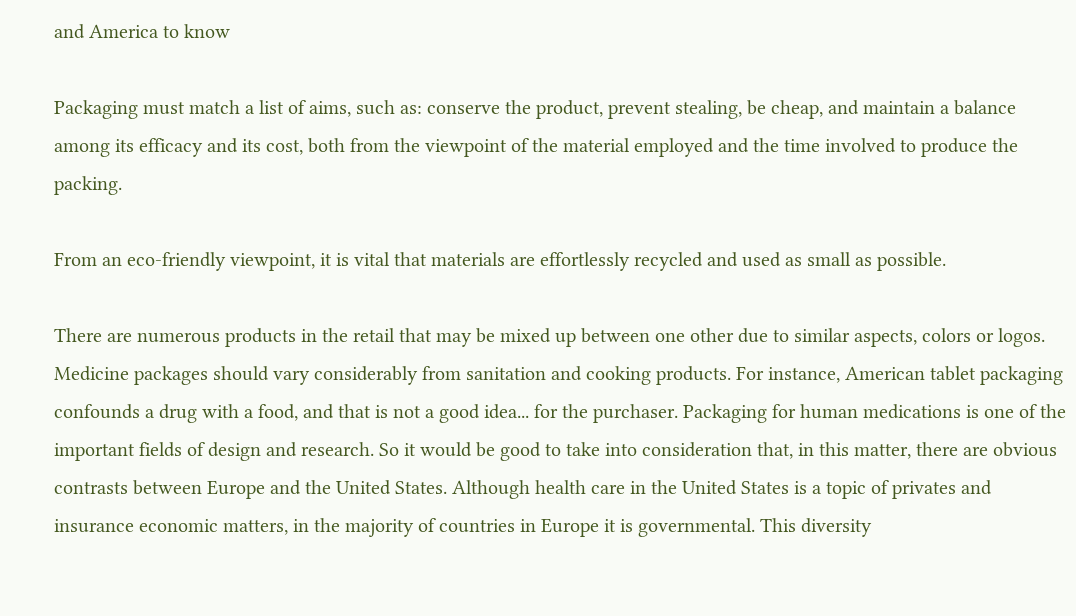and America to know

Packaging must match a list of aims, such as: conserve the product, prevent stealing, be cheap, and maintain a balance among its efficacy and its cost, both from the viewpoint of the material employed and the time involved to produce the packing.

From an eco-friendly viewpoint, it is vital that materials are effortlessly recycled and used as small as possible.

There are numerous products in the retail that may be mixed up between one other due to similar aspects, colors or logos. Medicine packages should vary considerably from sanitation and cooking products. For instance, American tablet packaging confounds a drug with a food, and that is not a good idea... for the purchaser. Packaging for human medications is one of the important fields of design and research. So it would be good to take into consideration that, in this matter, there are obvious contrasts between Europe and the United States. Although health care in the United States is a topic of privates and insurance economic matters, in the majority of countries in Europe it is governmental. This diversity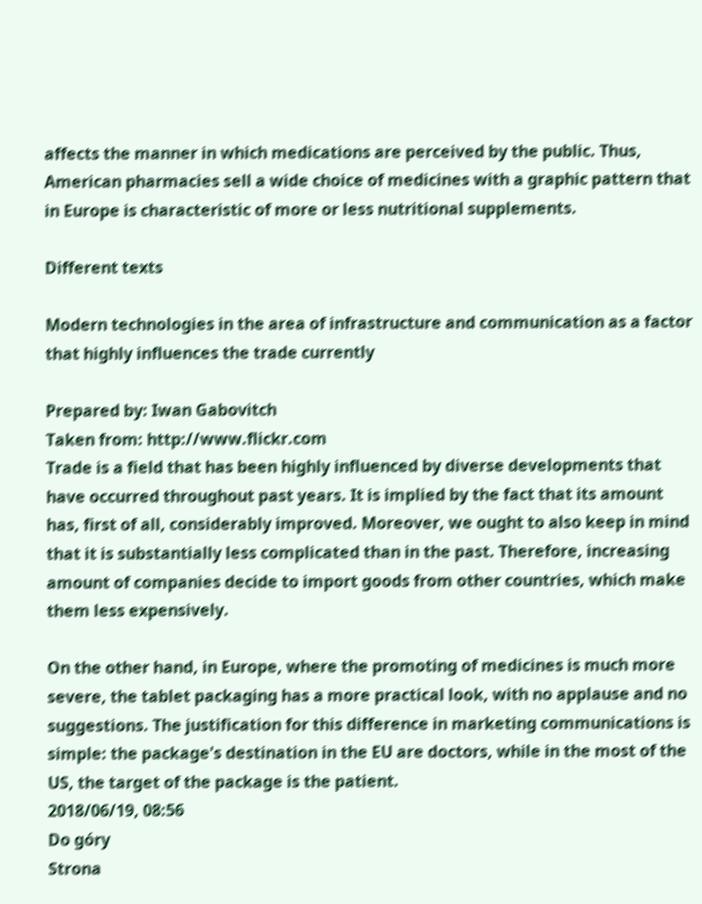affects the manner in which medications are perceived by the public. Thus, American pharmacies sell a wide choice of medicines with a graphic pattern that in Europe is characteristic of more or less nutritional supplements.

Different texts

Modern technologies in the area of infrastructure and communication as a factor that highly influences the trade currently

Prepared by: Iwan Gabovitch
Taken from: http://www.flickr.com
Trade is a field that has been highly influenced by diverse developments that have occurred throughout past years. It is implied by the fact that its amount has, first of all, considerably improved. Moreover, we ought to also keep in mind that it is substantially less complicated than in the past. Therefore, increasing amount of companies decide to import goods from other countries, which make them less expensively.

On the other hand, in Europe, where the promoting of medicines is much more severe, the tablet packaging has a more practical look, with no applause and no suggestions. The justification for this difference in marketing communications is simple: the package's destination in the EU are doctors, while in the most of the US, the target of the package is the patient.
2018/06/19, 08:56
Do góry
Strona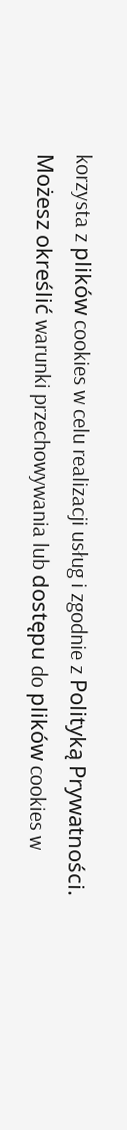korzysta z plików cookies w celu realizacji usług i zgodnie z Polityką Prywatności.
Możesz określić warunki przechowywania lub dostępu do plików cookies w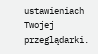ustawieniach Twojej przeglądarki.